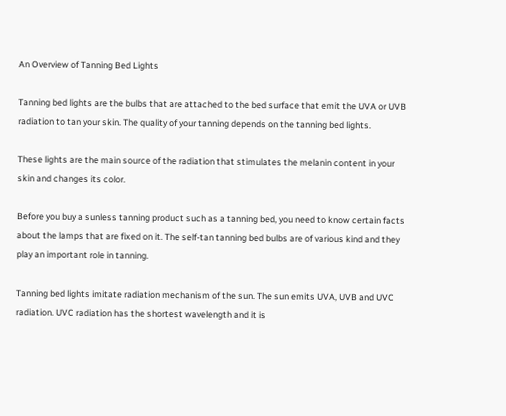An Overview of Tanning Bed Lights

Tanning bed lights are the bulbs that are attached to the bed surface that emit the UVA or UVB radiation to tan your skin. The quality of your tanning depends on the tanning bed lights.

These lights are the main source of the radiation that stimulates the melanin content in your skin and changes its color.

Before you buy a sunless tanning product such as a tanning bed, you need to know certain facts about the lamps that are fixed on it. The self-tan tanning bed bulbs are of various kind and they play an important role in tanning.

Tanning bed lights imitate radiation mechanism of the sun. The sun emits UVA, UVB and UVC radiation. UVC radiation has the shortest wavelength and it is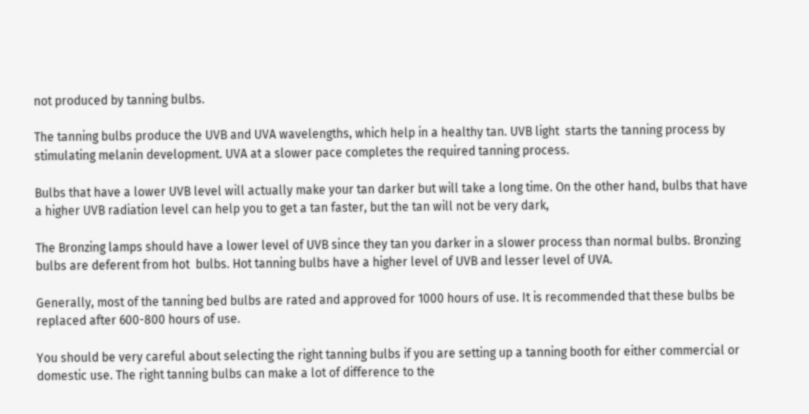not produced by tanning bulbs.

The tanning bulbs produce the UVB and UVA wavelengths, which help in a healthy tan. UVB light  starts the tanning process by stimulating melanin development. UVA at a slower pace completes the required tanning process.

Bulbs that have a lower UVB level will actually make your tan darker but will take a long time. On the other hand, bulbs that have a higher UVB radiation level can help you to get a tan faster, but the tan will not be very dark,

The Bronzing lamps should have a lower level of UVB since they tan you darker in a slower process than normal bulbs. Bronzing bulbs are deferent from hot  bulbs. Hot tanning bulbs have a higher level of UVB and lesser level of UVA.

Generally, most of the tanning bed bulbs are rated and approved for 1000 hours of use. It is recommended that these bulbs be replaced after 600-800 hours of use.

You should be very careful about selecting the right tanning bulbs if you are setting up a tanning booth for either commercial or domestic use. The right tanning bulbs can make a lot of difference to the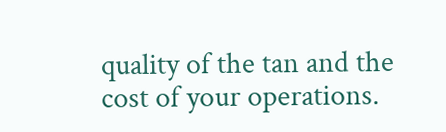quality of the tan and the cost of your operations.